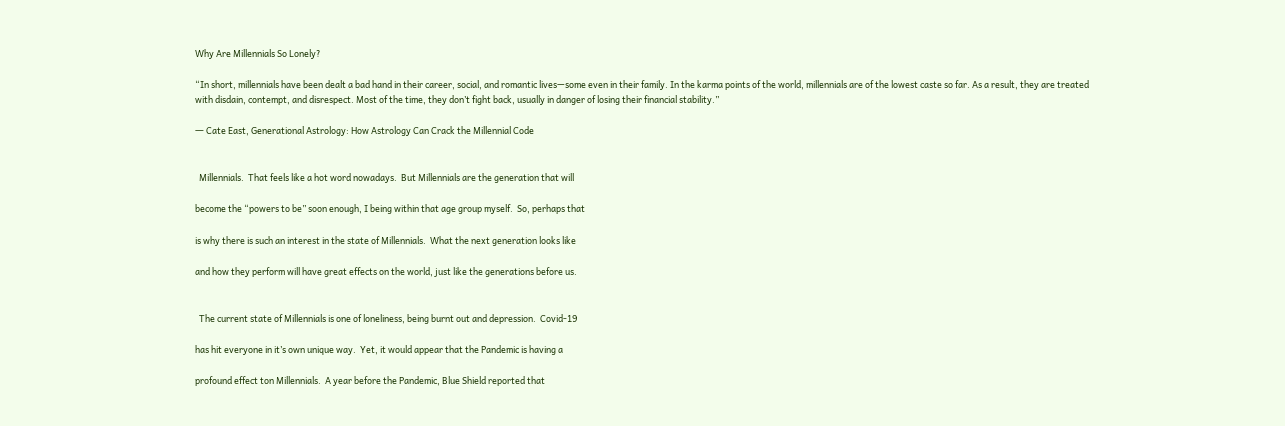Why Are Millennials So Lonely?

“In short, millennials have been dealt a bad hand in their career, social, and romantic lives—some even in their family. In the karma points of the world, millennials are of the lowest caste so far. As a result, they are treated with disdain, contempt, and disrespect. Most of the time, they don’t fight back, usually in danger of losing their financial stability.”

― Cate East, Generational Astrology: How Astrology Can Crack the Millennial Code


  Millennials.  That feels like a hot word nowadays.  But Millennials are the generation that will

become the “powers to be” soon enough, I being within that age group myself.  So, perhaps that

is why there is such an interest in the state of Millennials.  What the next generation looks like

and how they perform will have great effects on the world, just like the generations before us.


  The current state of Millennials is one of loneliness, being burnt out and depression.  Covid-19

has hit everyone in it’s own unique way.  Yet, it would appear that the Pandemic is having a

profound effect ton Millennials.  A year before the Pandemic, Blue Shield reported that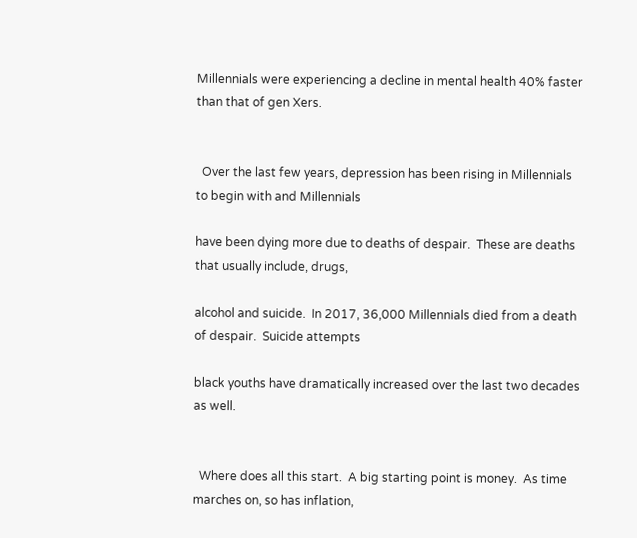Millennials were experiencing a decline in mental health 40% faster than that of gen Xers.


  Over the last few years, depression has been rising in Millennials to begin with and Millennials

have been dying more due to deaths of despair.  These are deaths that usually include, drugs,

alcohol and suicide.  In 2017, 36,000 Millennials died from a death of despair.  Suicide attempts

black youths have dramatically increased over the last two decades as well.


  Where does all this start.  A big starting point is money.  As time marches on, so has inflation,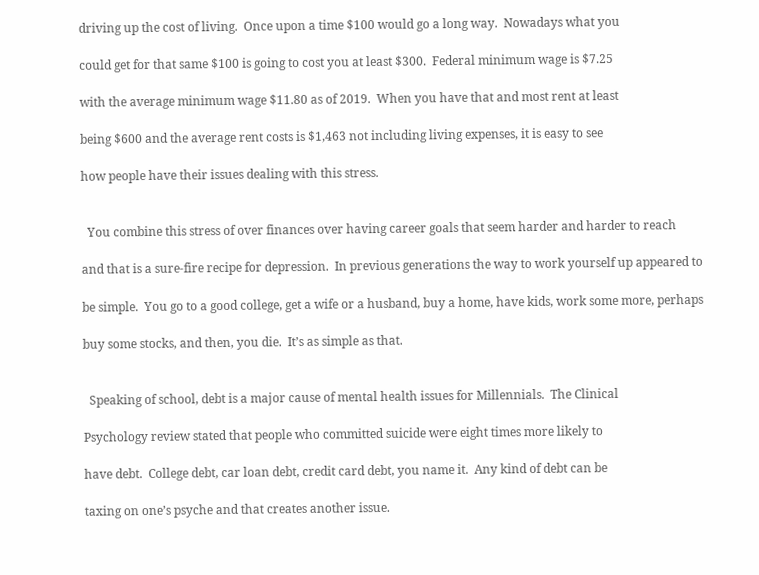driving up the cost of living.  Once upon a time $100 would go a long way.  Nowadays what you

could get for that same $100 is going to cost you at least $300.  Federal minimum wage is $7.25

with the average minimum wage $11.80 as of 2019.  When you have that and most rent at least

being $600 and the average rent costs is $1,463 not including living expenses, it is easy to see

how people have their issues dealing with this stress.


  You combine this stress of over finances over having career goals that seem harder and harder to reach

and that is a sure-fire recipe for depression.  In previous generations the way to work yourself up appeared to

be simple.  You go to a good college, get a wife or a husband, buy a home, have kids, work some more, perhaps

buy some stocks, and then, you die.  It’s as simple as that.


  Speaking of school, debt is a major cause of mental health issues for Millennials.  The Clinical

Psychology review stated that people who committed suicide were eight times more likely to

have debt.  College debt, car loan debt, credit card debt, you name it.  Any kind of debt can be

taxing on one’s psyche and that creates another issue.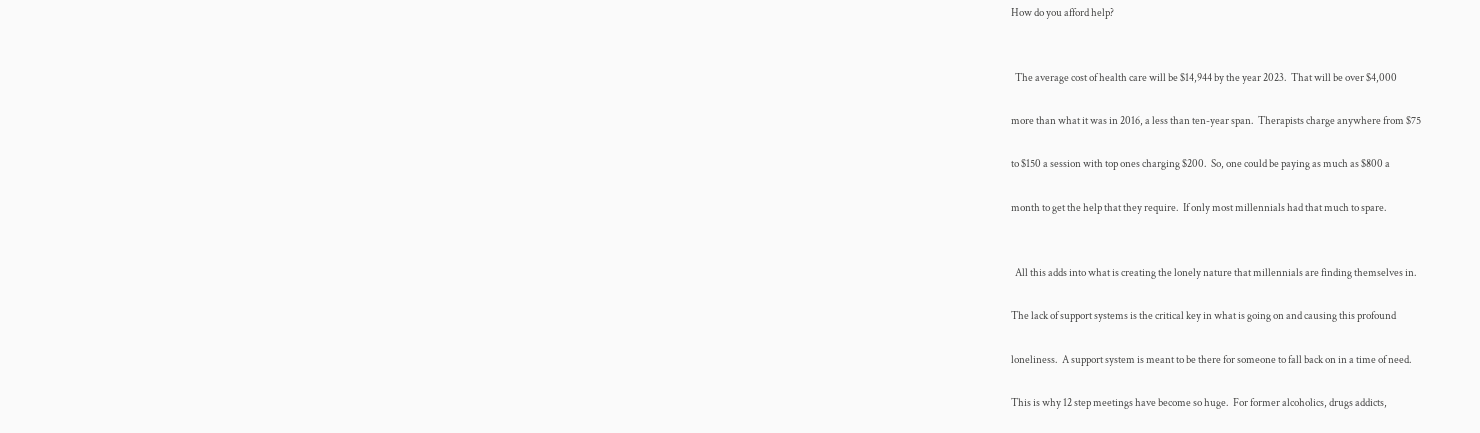How do you afford help?


  The average cost of health care will be $14,944 by the year 2023.  That will be over $4,000

more than what it was in 2016, a less than ten-year span.  Therapists charge anywhere from $75

to $150 a session with top ones charging $200.  So, one could be paying as much as $800 a

month to get the help that they require.  If only most millennials had that much to spare.


  All this adds into what is creating the lonely nature that millennials are finding themselves in.

The lack of support systems is the critical key in what is going on and causing this profound

loneliness.  A support system is meant to be there for someone to fall back on in a time of need.

This is why 12 step meetings have become so huge.  For former alcoholics, drugs addicts,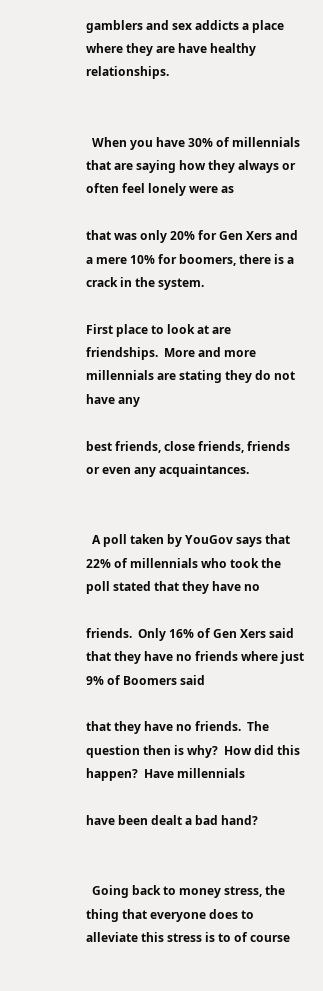gamblers and sex addicts a place where they are have healthy relationships.


  When you have 30% of millennials that are saying how they always or often feel lonely were as

that was only 20% for Gen Xers and a mere 10% for boomers, there is a crack in the system.

First place to look at are friendships.  More and more millennials are stating they do not have any

best friends, close friends, friends or even any acquaintances.


  A poll taken by YouGov says that 22% of millennials who took the poll stated that they have no

friends.  Only 16% of Gen Xers said that they have no friends where just 9% of Boomers said

that they have no friends.  The question then is why?  How did this happen?  Have millennials

have been dealt a bad hand?


  Going back to money stress, the thing that everyone does to alleviate this stress is to of course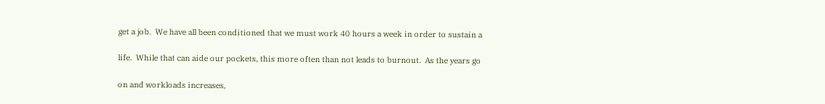get a job.  We have all been conditioned that we must work 40 hours a week in order to sustain a

life.  While that can aide our pockets, this more often than not leads to burnout.  As the years go

on and workloads increases,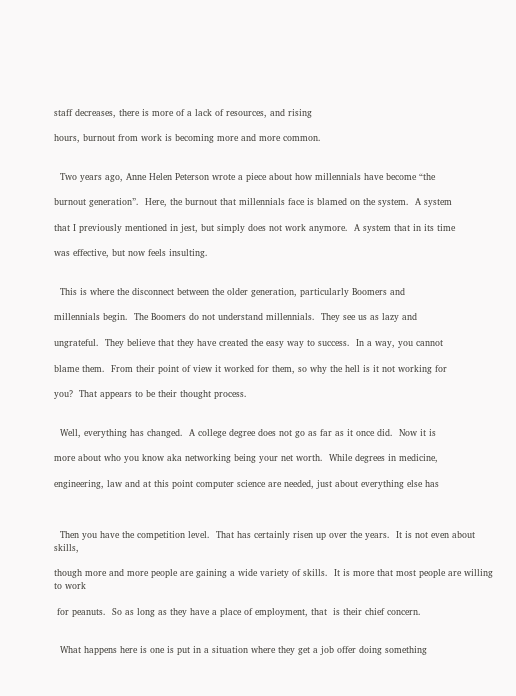staff decreases, there is more of a lack of resources, and rising

hours, burnout from work is becoming more and more common.


  Two years ago, Anne Helen Peterson wrote a piece about how millennials have become “the

burnout generation”.  Here, the burnout that millennials face is blamed on the system.  A system

that I previously mentioned in jest, but simply does not work anymore.  A system that in its time

was effective, but now feels insulting.


  This is where the disconnect between the older generation, particularly Boomers and

millennials begin.  The Boomers do not understand millennials.  They see us as lazy and

ungrateful.  They believe that they have created the easy way to success.  In a way, you cannot

blame them.  From their point of view it worked for them, so why the hell is it not working for

you?  That appears to be their thought process.


  Well, everything has changed.  A college degree does not go as far as it once did.  Now it is

more about who you know aka networking being your net worth.  While degrees in medicine,

engineering, law and at this point computer science are needed, just about everything else has



  Then you have the competition level.  That has certainly risen up over the years.  It is not even about skills,

though more and more people are gaining a wide variety of skills.  It is more that most people are willing to work

 for peanuts.  So as long as they have a place of employment, that  is their chief concern.


  What happens here is one is put in a situation where they get a job offer doing something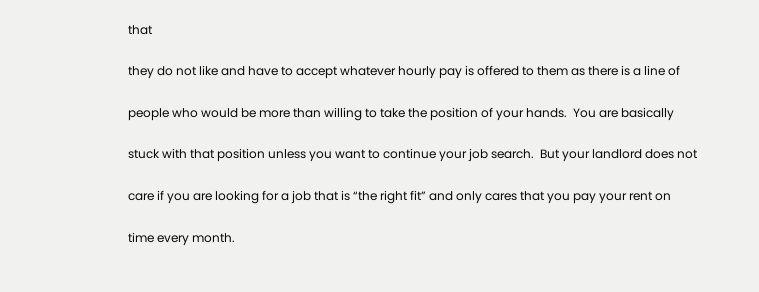that

they do not like and have to accept whatever hourly pay is offered to them as there is a line of

people who would be more than willing to take the position of your hands.  You are basically

stuck with that position unless you want to continue your job search.  But your landlord does not

care if you are looking for a job that is “the right fit” and only cares that you pay your rent on

time every month.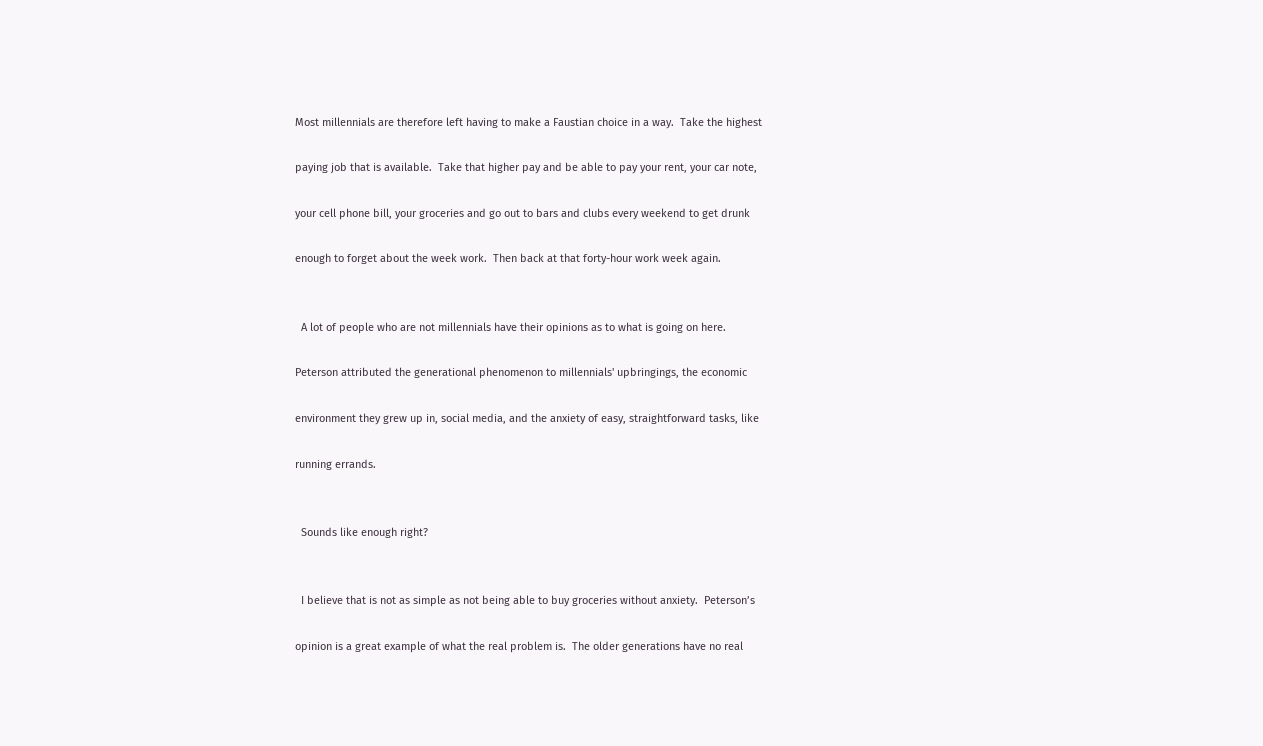Most millennials are therefore left having to make a Faustian choice in a way.  Take the highest

paying job that is available.  Take that higher pay and be able to pay your rent, your car note,

your cell phone bill, your groceries and go out to bars and clubs every weekend to get drunk

enough to forget about the week work.  Then back at that forty-hour work week again.


  A lot of people who are not millennials have their opinions as to what is going on here.

Peterson attributed the generational phenomenon to millennials' upbringings, the economic

environment they grew up in, social media, and the anxiety of easy, straightforward tasks, like

running errands.


  Sounds like enough right?


  I believe that is not as simple as not being able to buy groceries without anxiety.  Peterson’s

opinion is a great example of what the real problem is.  The older generations have no real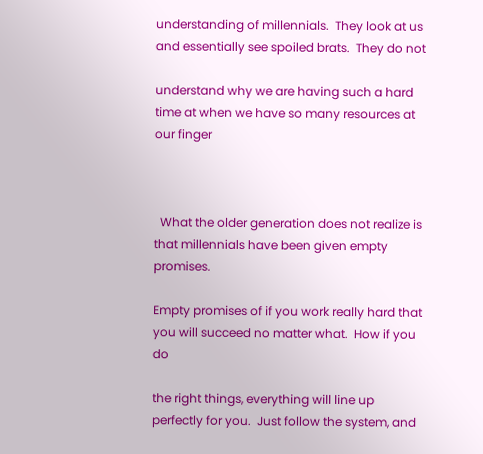understanding of millennials.  They look at us and essentially see spoiled brats.  They do not

understand why we are having such a hard time at when we have so many resources at our finger



  What the older generation does not realize is that millennials have been given empty promises.

Empty promises of if you work really hard that you will succeed no matter what.  How if you do

the right things, everything will line up perfectly for you.  Just follow the system, and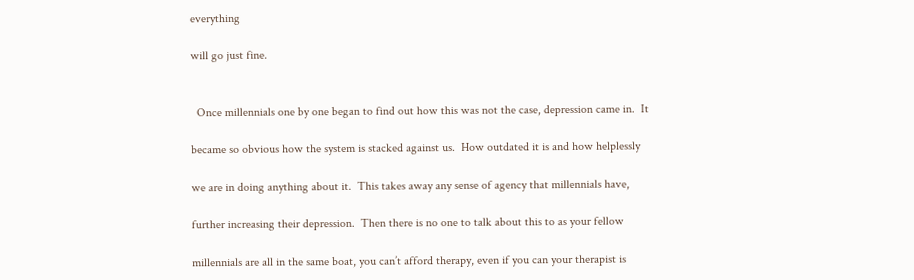everything

will go just fine.


  Once millennials one by one began to find out how this was not the case, depression came in.  It

became so obvious how the system is stacked against us.  How outdated it is and how helplessly

we are in doing anything about it.  This takes away any sense of agency that millennials have,

further increasing their depression.  Then there is no one to talk about this to as your fellow

millennials are all in the same boat, you can’t afford therapy, even if you can your therapist is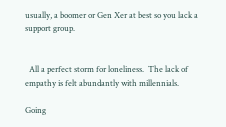usually, a boomer or Gen Xer at best so you lack a support group.


  All a perfect storm for loneliness.  The lack of empathy is felt abundantly with millennials.

Going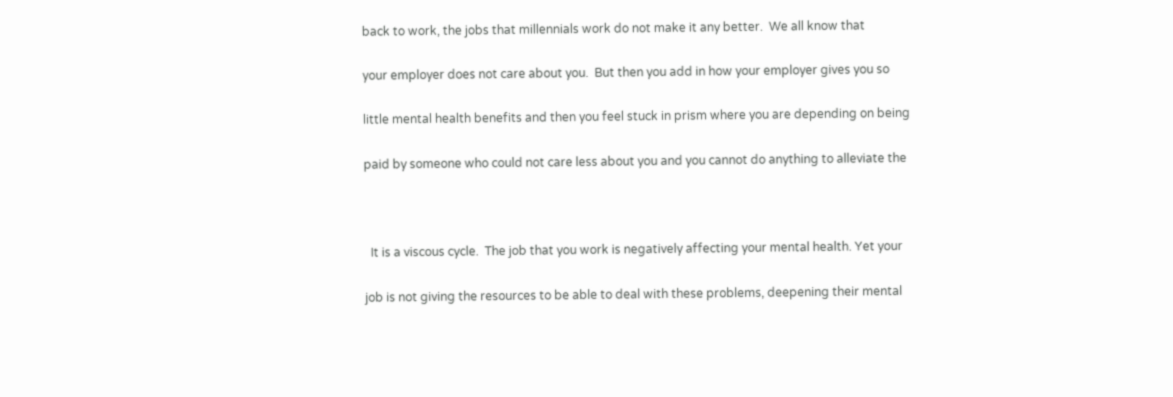back to work, the jobs that millennials work do not make it any better.  We all know that

your employer does not care about you.  But then you add in how your employer gives you so

little mental health benefits and then you feel stuck in prism where you are depending on being

paid by someone who could not care less about you and you cannot do anything to alleviate the



  It is a viscous cycle.  The job that you work is negatively affecting your mental health. Yet your

job is not giving the resources to be able to deal with these problems, deepening their mental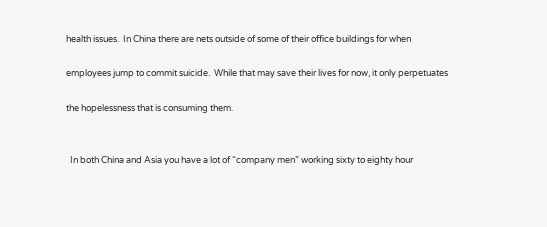health issues.  In China there are nets outside of some of their office buildings for when

employees jump to commit suicide.  While that may save their lives for now, it only perpetuates

the hopelessness that is consuming them.


  In both China and Asia you have a lot of “company men” working sixty to eighty hour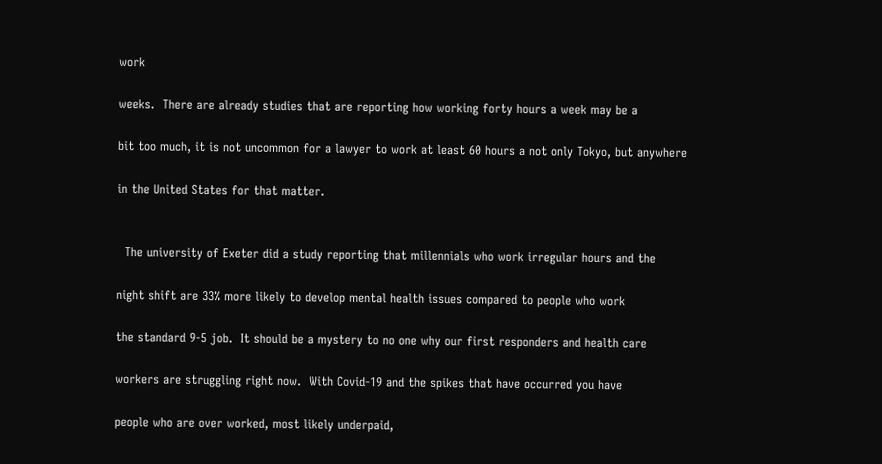work

weeks.  There are already studies that are reporting how working forty hours a week may be a

bit too much, it is not uncommon for a lawyer to work at least 60 hours a not only Tokyo, but anywhere

in the United States for that matter.


  The university of Exeter did a study reporting that millennials who work irregular hours and the

night shift are 33% more likely to develop mental health issues compared to people who work

the standard 9-5 job.  It should be a mystery to no one why our first responders and health care

workers are struggling right now.  With Covid-19 and the spikes that have occurred you have

people who are over worked, most likely underpaid,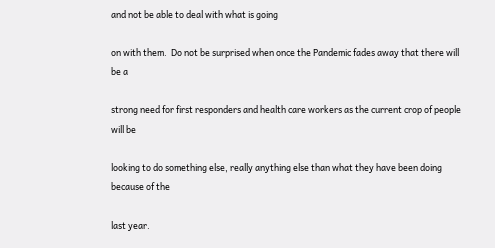and not be able to deal with what is going

on with them.  Do not be surprised when once the Pandemic fades away that there will be a

strong need for first responders and health care workers as the current crop of people will be

looking to do something else, really anything else than what they have been doing because of the

last year.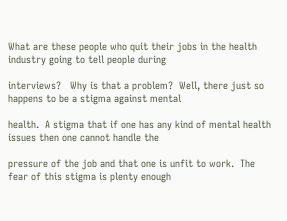What are these people who quit their jobs in the health industry going to tell people during

interviews?   Why is that a problem?  Well, there just so happens to be a stigma against mental

health.  A stigma that if one has any kind of mental health issues then one cannot handle the

pressure of the job and that one is unfit to work.  The fear of this stigma is plenty enough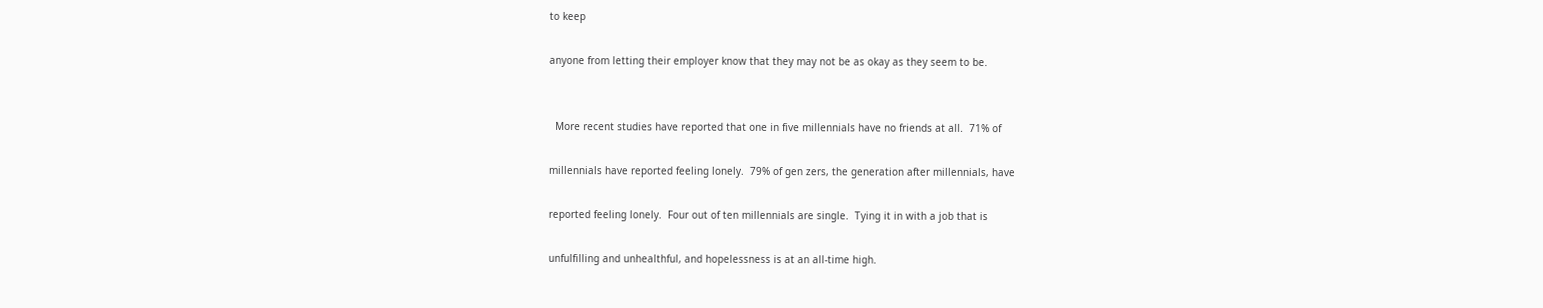to keep

anyone from letting their employer know that they may not be as okay as they seem to be.


  More recent studies have reported that one in five millennials have no friends at all.  71% of

millennials have reported feeling lonely.  79% of gen zers, the generation after millennials, have

reported feeling lonely.  Four out of ten millennials are single.  Tying it in with a job that is

unfulfilling and unhealthful, and hopelessness is at an all-time high.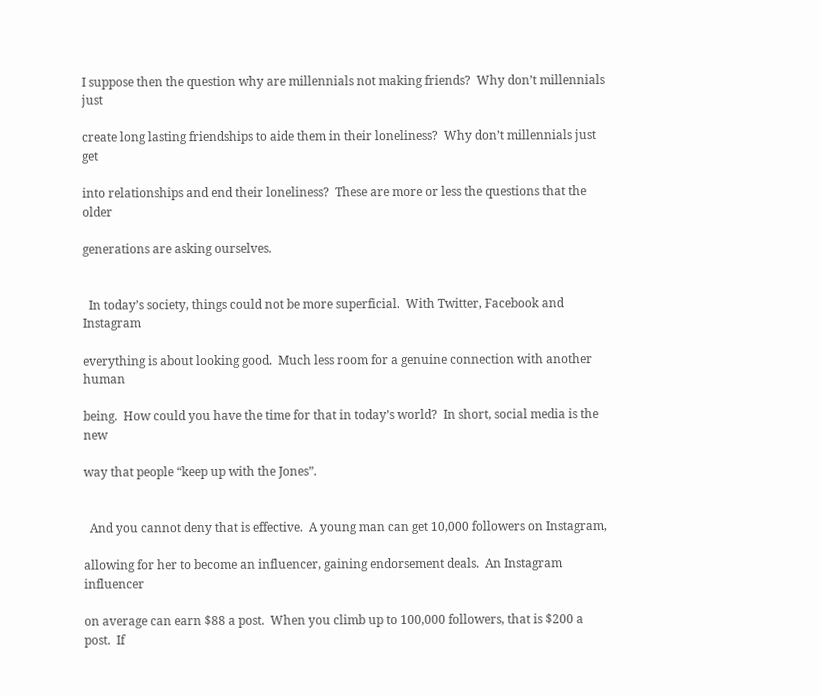I suppose then the question why are millennials not making friends?  Why don’t millennials just

create long lasting friendships to aide them in their loneliness?  Why don’t millennials just get

into relationships and end their loneliness?  These are more or less the questions that the older

generations are asking ourselves.


  In today’s society, things could not be more superficial.  With Twitter, Facebook and Instagram

everything is about looking good.  Much less room for a genuine connection with another human

being.  How could you have the time for that in today’s world?  In short, social media is the new

way that people “keep up with the Jones”.


  And you cannot deny that is effective.  A young man can get 10,000 followers on Instagram,

allowing for her to become an influencer, gaining endorsement deals.  An Instagram influencer

on average can earn $88 a post.  When you climb up to 100,000 followers, that is $200 a post.  If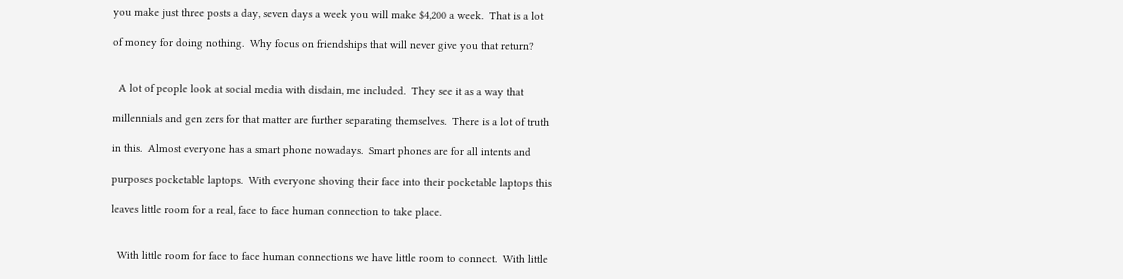you make just three posts a day, seven days a week you will make $4,200 a week.  That is a lot

of money for doing nothing.  Why focus on friendships that will never give you that return?


  A lot of people look at social media with disdain, me included.  They see it as a way that

millennials and gen zers for that matter are further separating themselves.  There is a lot of truth

in this.  Almost everyone has a smart phone nowadays.  Smart phones are for all intents and

purposes pocketable laptops.  With everyone shoving their face into their pocketable laptops this

leaves little room for a real, face to face human connection to take place.


  With little room for face to face human connections we have little room to connect.  With little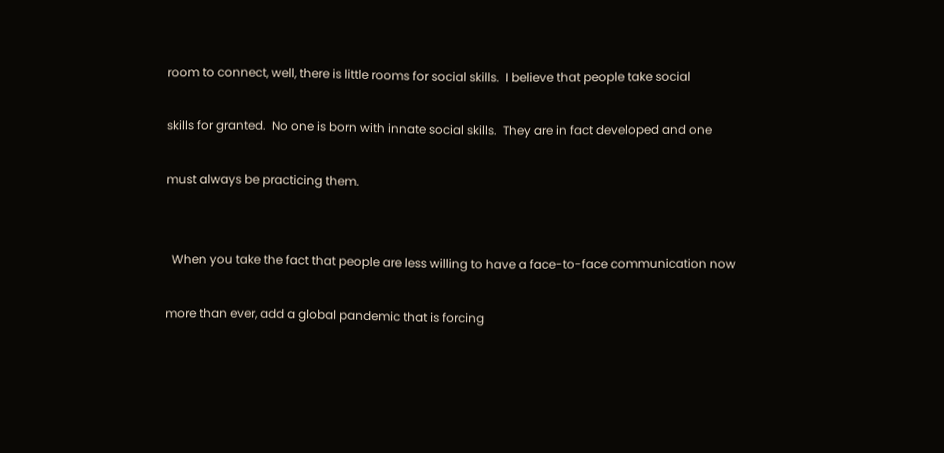room to connect, well, there is little rooms for social skills.  I believe that people take social

skills for granted.  No one is born with innate social skills.  They are in fact developed and one

must always be practicing them.


  When you take the fact that people are less willing to have a face-to-face communication now

more than ever, add a global pandemic that is forcing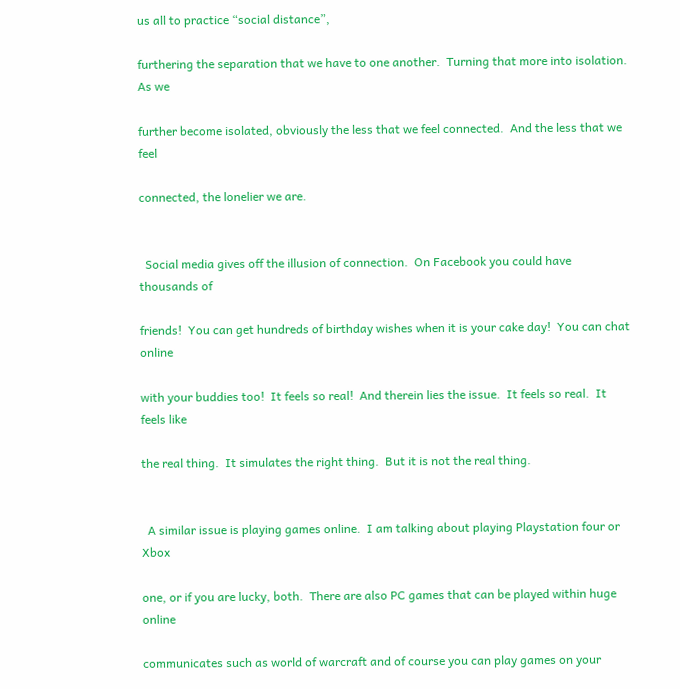us all to practice “social distance”,

furthering the separation that we have to one another.  Turning that more into isolation.  As we

further become isolated, obviously the less that we feel connected.  And the less that we feel

connected, the lonelier we are.


  Social media gives off the illusion of connection.  On Facebook you could have thousands of

friends!  You can get hundreds of birthday wishes when it is your cake day!  You can chat online

with your buddies too!  It feels so real!  And therein lies the issue.  It feels so real.  It feels like

the real thing.  It simulates the right thing.  But it is not the real thing.


  A similar issue is playing games online.  I am talking about playing Playstation four or Xbox

one, or if you are lucky, both.  There are also PC games that can be played within huge online

communicates such as world of warcraft and of course you can play games on your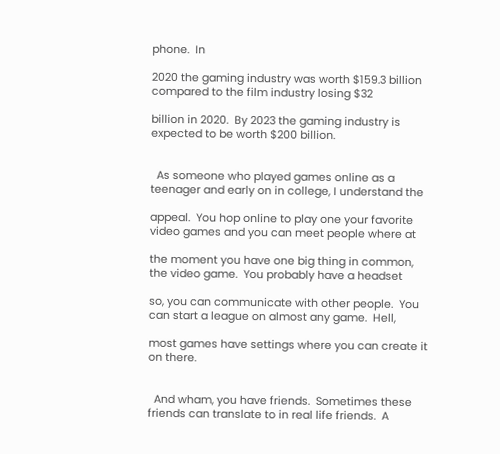phone.  In

2020 the gaming industry was worth $159.3 billion compared to the film industry losing $32

billion in 2020.  By 2023 the gaming industry is expected to be worth $200 billion.


  As someone who played games online as a teenager and early on in college, I understand the

appeal.  You hop online to play one your favorite video games and you can meet people where at

the moment you have one big thing in common, the video game.  You probably have a headset

so, you can communicate with other people.  You can start a league on almost any game.  Hell,

most games have settings where you can create it on there.


  And wham, you have friends.  Sometimes these friends can translate to in real life friends.  A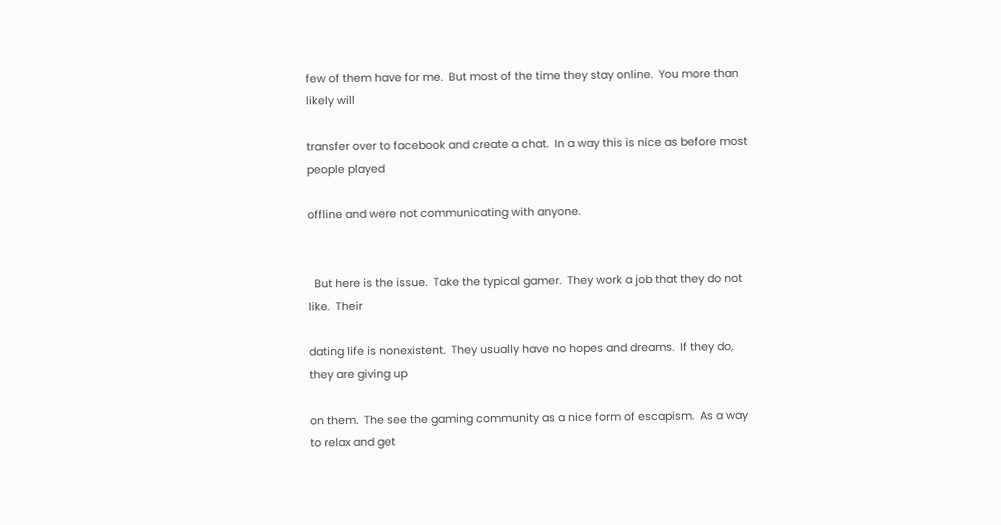few of them have for me.  But most of the time they stay online.  You more than likely will

transfer over to facebook and create a chat.  In a way this is nice as before most people played

offline and were not communicating with anyone.


  But here is the issue.  Take the typical gamer.  They work a job that they do not like.  Their

dating life is nonexistent.  They usually have no hopes and dreams.  If they do, they are giving up

on them.  The see the gaming community as a nice form of escapism.  As a way to relax and get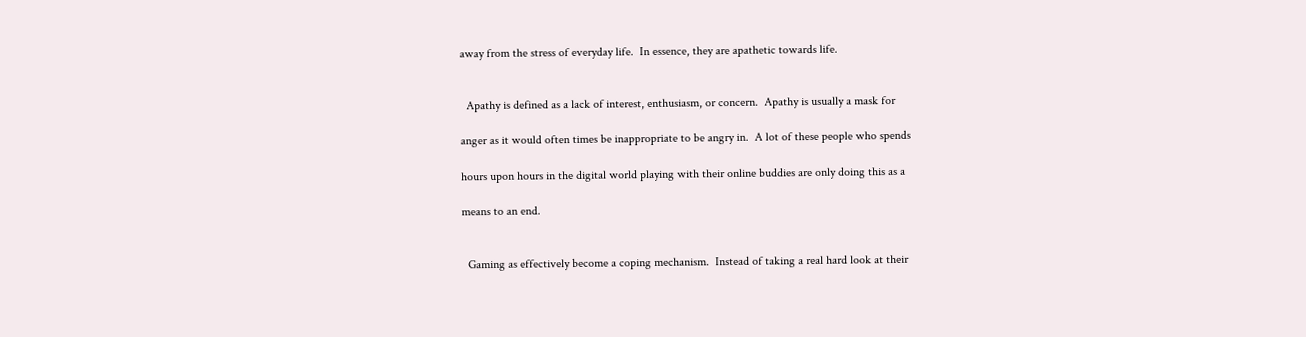away from the stress of everyday life.  In essence, they are apathetic towards life.


  Apathy is defined as a lack of interest, enthusiasm, or concern.  Apathy is usually a mask for

anger as it would often times be inappropriate to be angry in.  A lot of these people who spends

hours upon hours in the digital world playing with their online buddies are only doing this as a

means to an end.


  Gaming as effectively become a coping mechanism.  Instead of taking a real hard look at their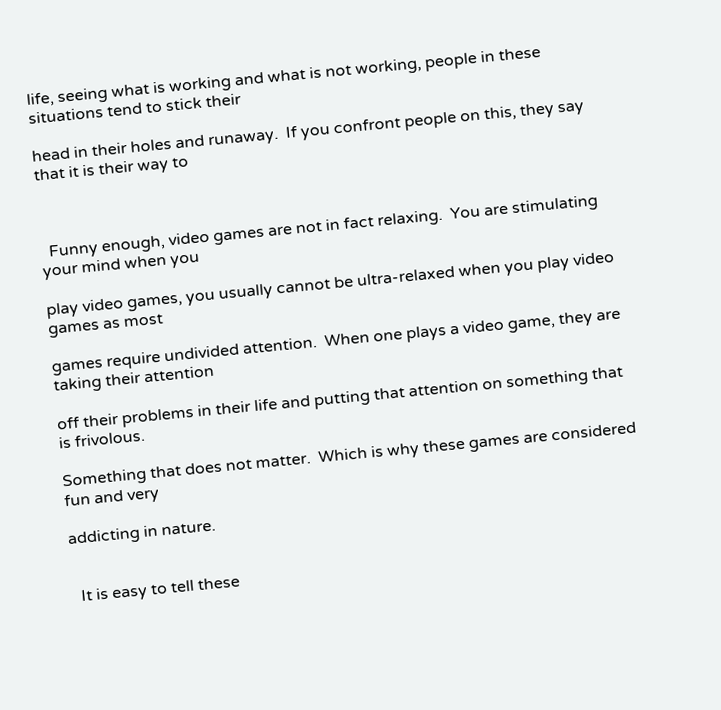life, seeing what is working and what is not working, people in these situations tend to stick their

head in their holes and runaway.  If you confront people on this, they say that it is their way to



  Funny enough, video games are not in fact relaxing.  You are stimulating your mind when you

play video games, you usually cannot be ultra-relaxed when you play video games as most

games require undivided attention.  When one plays a video game, they are taking their attention

off their problems in their life and putting that attention on something that is frivolous.

Something that does not matter.  Which is why these games are considered fun and very

addicting in nature.


  It is easy to tell these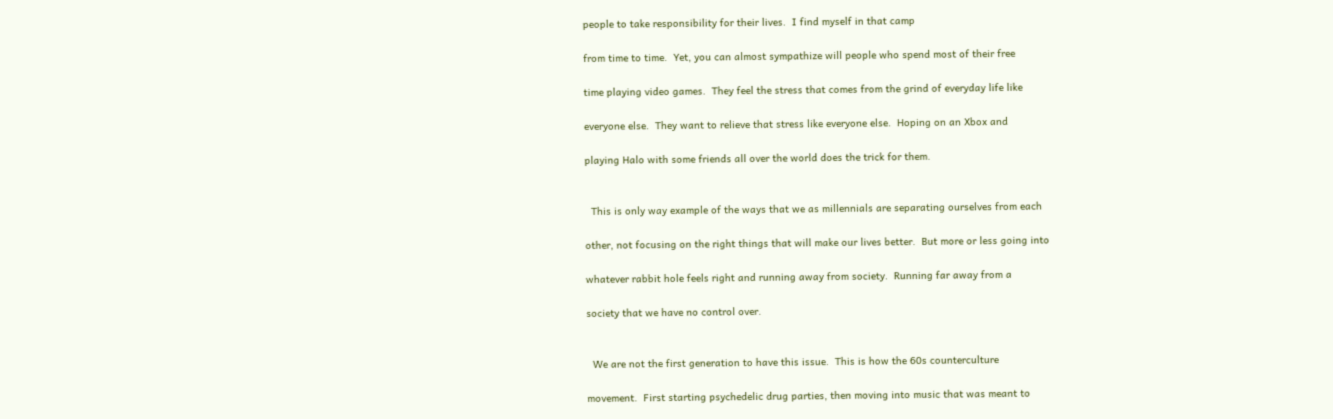people to take responsibility for their lives.  I find myself in that camp

from time to time.  Yet, you can almost sympathize will people who spend most of their free

time playing video games.  They feel the stress that comes from the grind of everyday life like

everyone else.  They want to relieve that stress like everyone else.  Hoping on an Xbox and

playing Halo with some friends all over the world does the trick for them.


  This is only way example of the ways that we as millennials are separating ourselves from each

other, not focusing on the right things that will make our lives better.  But more or less going into

whatever rabbit hole feels right and running away from society.  Running far away from a

society that we have no control over.


  We are not the first generation to have this issue.  This is how the 60s counterculture

movement.  First starting psychedelic drug parties, then moving into music that was meant to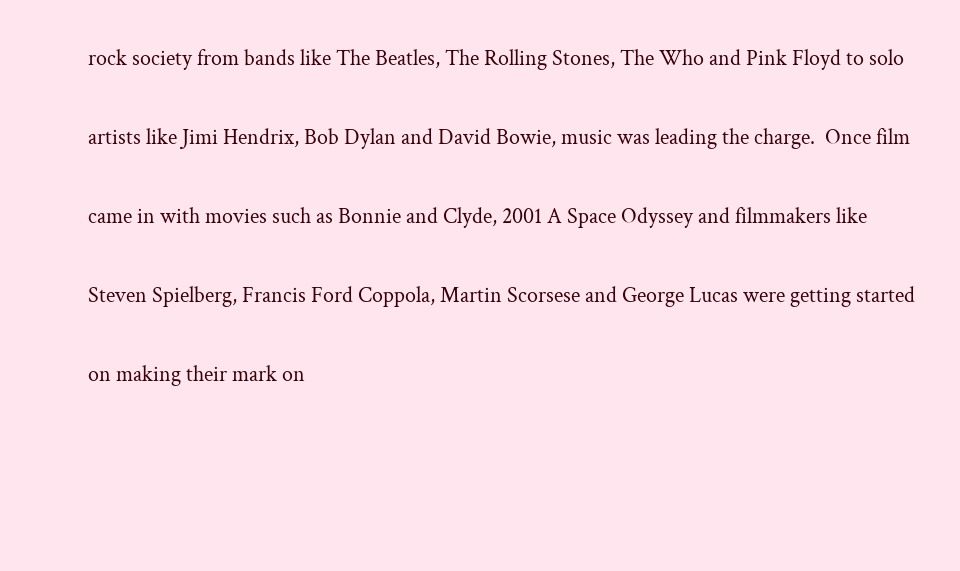rock society from bands like The Beatles, The Rolling Stones, The Who and Pink Floyd to solo

artists like Jimi Hendrix, Bob Dylan and David Bowie, music was leading the charge.  Once film

came in with movies such as Bonnie and Clyde, 2001 A Space Odyssey and filmmakers like

Steven Spielberg, Francis Ford Coppola, Martin Scorsese and George Lucas were getting started

on making their mark on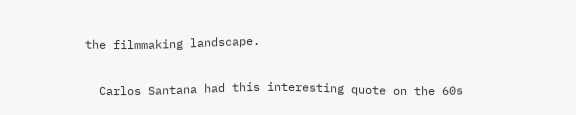the filmmaking landscape.


  Carlos Santana had this interesting quote on the 60s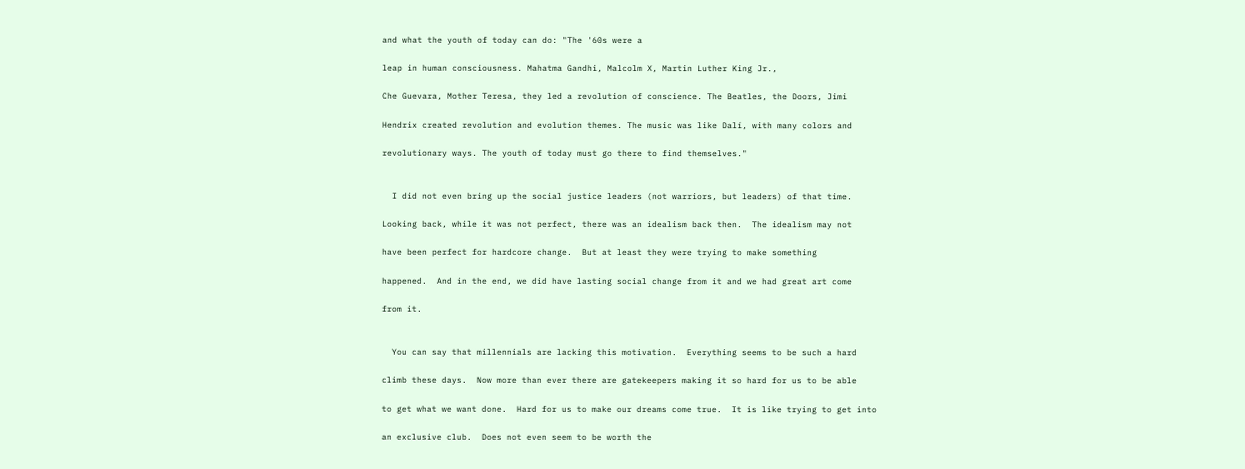and what the youth of today can do: "The '60s were a

leap in human consciousness. Mahatma Gandhi, Malcolm X, Martin Luther King Jr.,

Che Guevara, Mother Teresa, they led a revolution of conscience. The Beatles, the Doors, Jimi

Hendrix created revolution and evolution themes. The music was like Dalí, with many colors and

revolutionary ways. The youth of today must go there to find themselves."


  I did not even bring up the social justice leaders (not warriors, but leaders) of that time.

Looking back, while it was not perfect, there was an idealism back then.  The idealism may not

have been perfect for hardcore change.  But at least they were trying to make something

happened.  And in the end, we did have lasting social change from it and we had great art come

from it.


  You can say that millennials are lacking this motivation.  Everything seems to be such a hard

climb these days.  Now more than ever there are gatekeepers making it so hard for us to be able

to get what we want done.  Hard for us to make our dreams come true.  It is like trying to get into

an exclusive club.  Does not even seem to be worth the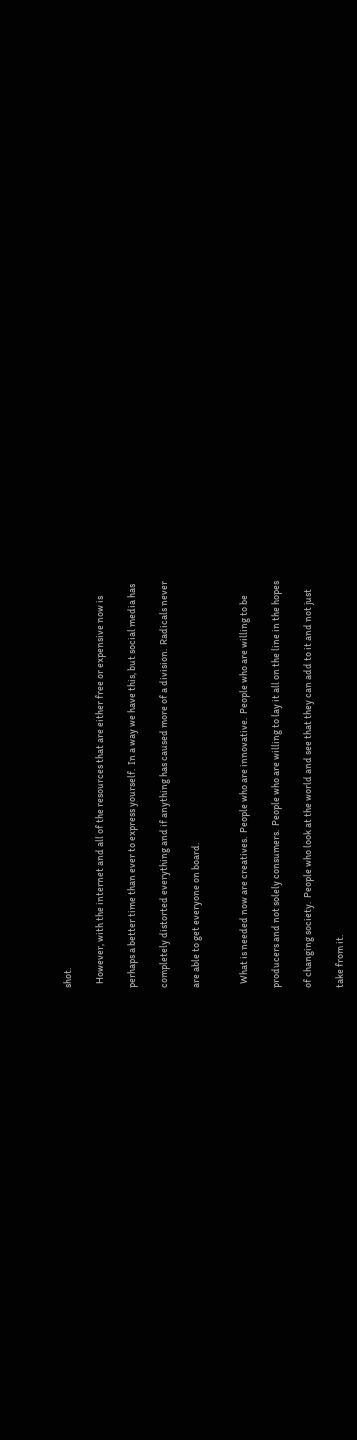shot.

  However, with the internet and all of the resources that are either free or expensive now is

perhaps a better time than ever to express yourself.  In a way we have this, but social media has

completely distorted everything and if anything has caused more of a division.  Radicals never

are able to get everyone on board.


  What is needed now are creatives.  People who are innovative.  People who are willing to be

producers and not solely consumers.  People who are willing to lay it all on the line in the hopes

of changing society.  People who look at the world and see that they can add to it and not just

take from it.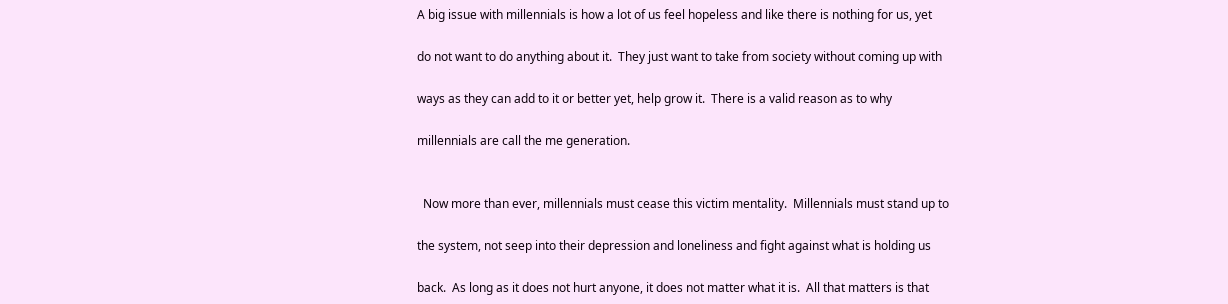A big issue with millennials is how a lot of us feel hopeless and like there is nothing for us, yet

do not want to do anything about it.  They just want to take from society without coming up with

ways as they can add to it or better yet, help grow it.  There is a valid reason as to why

millennials are call the me generation.


  Now more than ever, millennials must cease this victim mentality.  Millennials must stand up to

the system, not seep into their depression and loneliness and fight against what is holding us

back.  As long as it does not hurt anyone, it does not matter what it is.  All that matters is that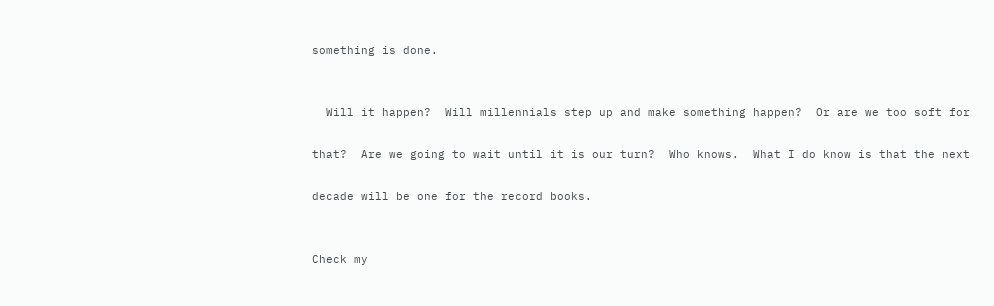something is done.


  Will it happen?  Will millennials step up and make something happen?  Or are we too soft for

that?  Are we going to wait until it is our turn?  Who knows.  What I do know is that the next

decade will be one for the record books.


Check my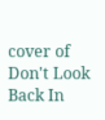cover of Don't Look Back In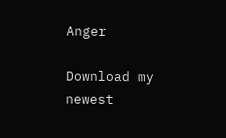Anger

Download my newest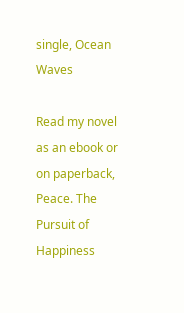single, Ocean Waves

Read my novel as an ebook or on paperback, Peace. The Pursuit of Happiness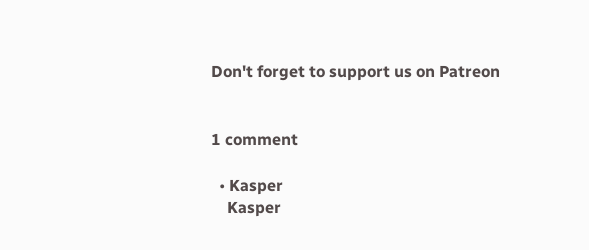Don't forget to support us on Patreon


1 comment

  • Kasper
    Kasper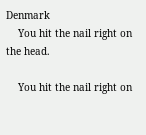Denmark
    You hit the nail right on the head.

    You hit the nail right on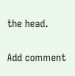the head.

Add comment